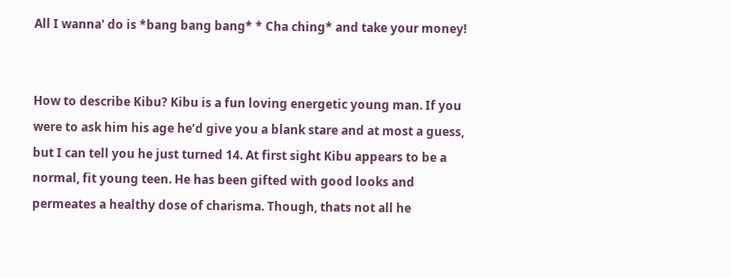All I wanna' do is *bang bang bang* * Cha ching* and take your money!


How to describe Kibu? Kibu is a fun loving energetic young man. If you were to ask him his age he’d give you a blank stare and at most a guess, but I can tell you he just turned 14. At first sight Kibu appears to be a normal, fit young teen. He has been gifted with good looks and permeates a healthy dose of charisma. Though, thats not all he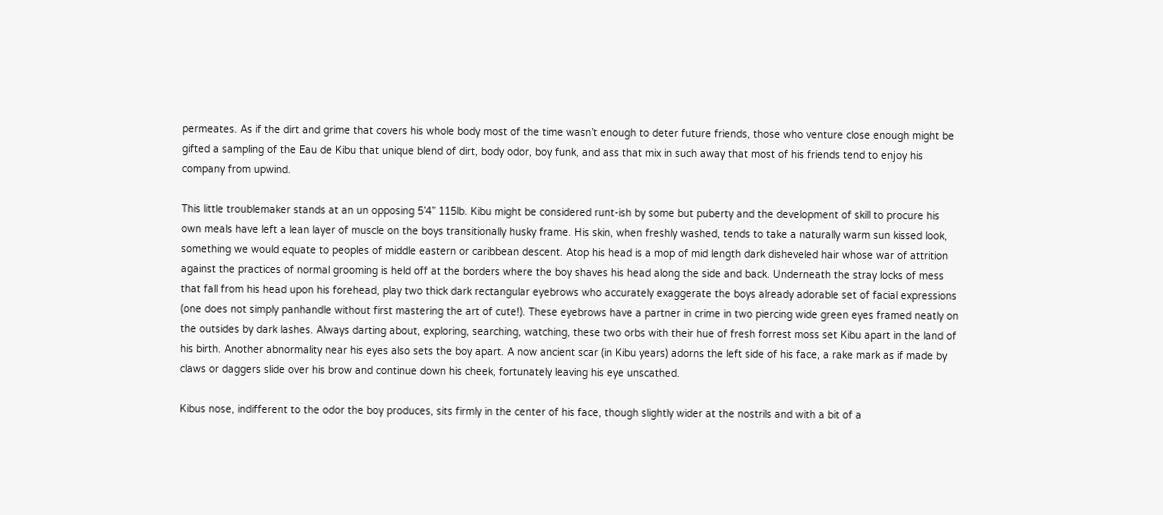permeates. As if the dirt and grime that covers his whole body most of the time wasn’t enough to deter future friends, those who venture close enough might be gifted a sampling of the Eau de Kibu that unique blend of dirt, body odor, boy funk, and ass that mix in such away that most of his friends tend to enjoy his company from upwind.

This little troublemaker stands at an un opposing 5’4” 115lb. Kibu might be considered runt-ish by some but puberty and the development of skill to procure his own meals have left a lean layer of muscle on the boys transitionally husky frame. His skin, when freshly washed, tends to take a naturally warm sun kissed look, something we would equate to peoples of middle eastern or caribbean descent. Atop his head is a mop of mid length dark disheveled hair whose war of attrition against the practices of normal grooming is held off at the borders where the boy shaves his head along the side and back. Underneath the stray locks of mess that fall from his head upon his forehead, play two thick dark rectangular eyebrows who accurately exaggerate the boys already adorable set of facial expressions (one does not simply panhandle without first mastering the art of cute!). These eyebrows have a partner in crime in two piercing wide green eyes framed neatly on the outsides by dark lashes. Always darting about, exploring, searching, watching, these two orbs with their hue of fresh forrest moss set Kibu apart in the land of his birth. Another abnormality near his eyes also sets the boy apart. A now ancient scar (in Kibu years) adorns the left side of his face, a rake mark as if made by claws or daggers slide over his brow and continue down his cheek, fortunately leaving his eye unscathed.

Kibus nose, indifferent to the odor the boy produces, sits firmly in the center of his face, though slightly wider at the nostrils and with a bit of a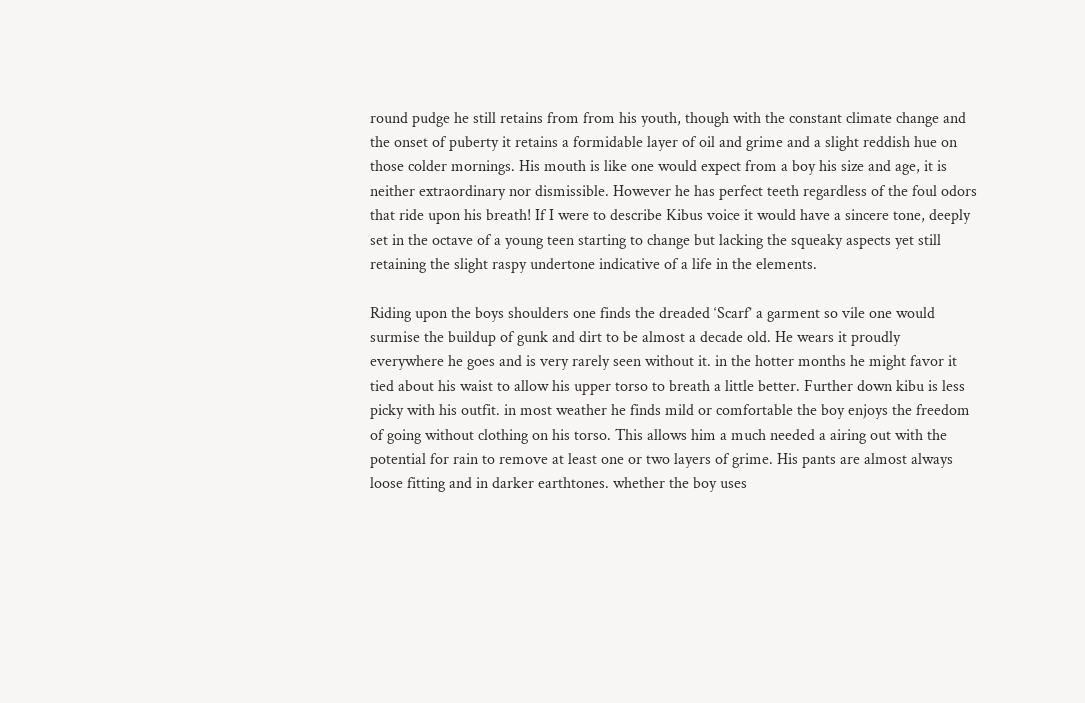round pudge he still retains from from his youth, though with the constant climate change and the onset of puberty it retains a formidable layer of oil and grime and a slight reddish hue on those colder mornings. His mouth is like one would expect from a boy his size and age, it is neither extraordinary nor dismissible. However he has perfect teeth regardless of the foul odors that ride upon his breath! If I were to describe Kibus voice it would have a sincere tone, deeply set in the octave of a young teen starting to change but lacking the squeaky aspects yet still retaining the slight raspy undertone indicative of a life in the elements.

Riding upon the boys shoulders one finds the dreaded ‘Scarf’ a garment so vile one would surmise the buildup of gunk and dirt to be almost a decade old. He wears it proudly everywhere he goes and is very rarely seen without it. in the hotter months he might favor it tied about his waist to allow his upper torso to breath a little better. Further down kibu is less picky with his outfit. in most weather he finds mild or comfortable the boy enjoys the freedom of going without clothing on his torso. This allows him a much needed a airing out with the potential for rain to remove at least one or two layers of grime. His pants are almost always loose fitting and in darker earthtones. whether the boy uses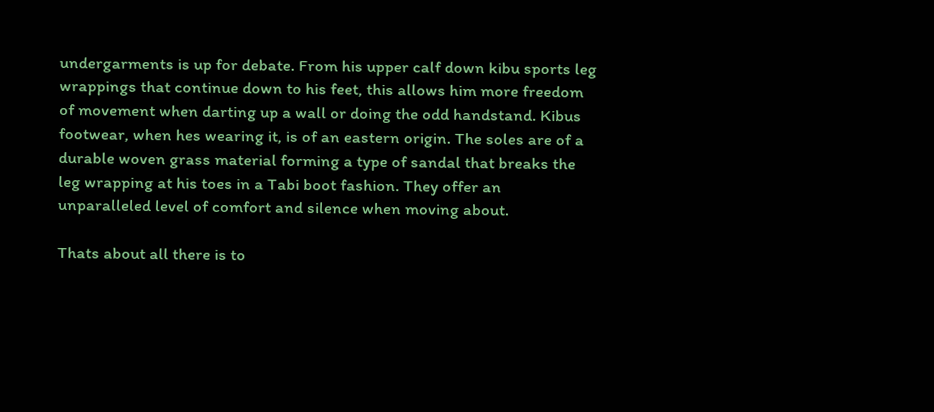undergarments is up for debate. From his upper calf down kibu sports leg wrappings that continue down to his feet, this allows him more freedom of movement when darting up a wall or doing the odd handstand. Kibus footwear, when hes wearing it, is of an eastern origin. The soles are of a durable woven grass material forming a type of sandal that breaks the leg wrapping at his toes in a Tabi boot fashion. They offer an unparalleled level of comfort and silence when moving about.

Thats about all there is to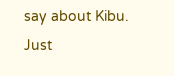say about Kibu. Just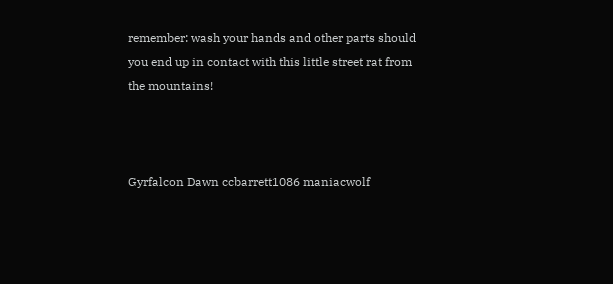remember: wash your hands and other parts should you end up in contact with this little street rat from the mountains!



Gyrfalcon Dawn ccbarrett1086 maniacwolf